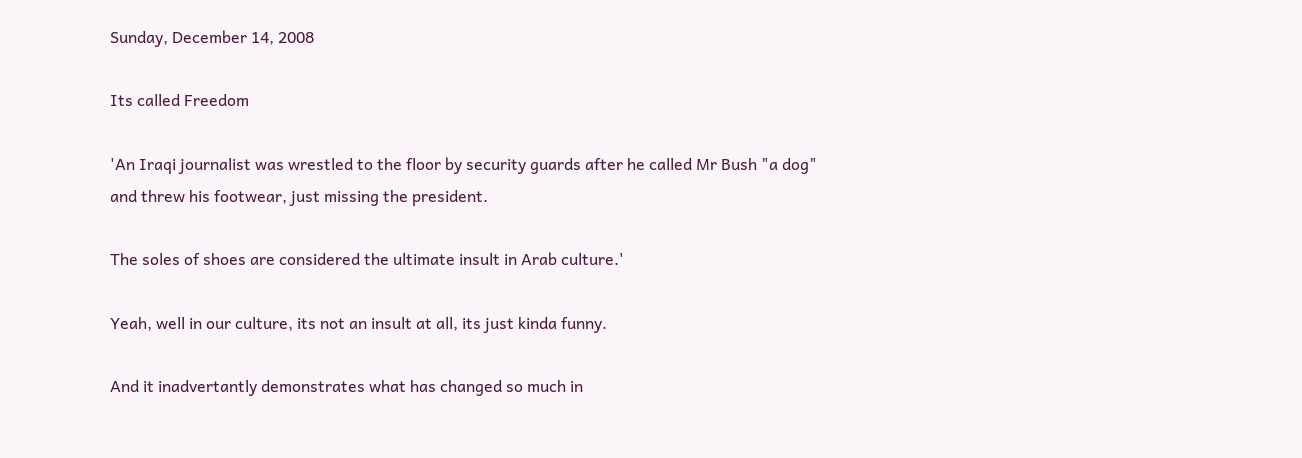Sunday, December 14, 2008

Its called Freedom

'An Iraqi journalist was wrestled to the floor by security guards after he called Mr Bush "a dog" and threw his footwear, just missing the president.

The soles of shoes are considered the ultimate insult in Arab culture.'

Yeah, well in our culture, its not an insult at all, its just kinda funny.

And it inadvertantly demonstrates what has changed so much in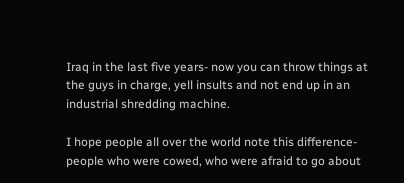Iraq in the last five years- now you can throw things at the guys in charge, yell insults and not end up in an industrial shredding machine.

I hope people all over the world note this difference- people who were cowed, who were afraid to go about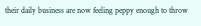their daily business are now feeling peppy enough to throw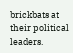brickbats at their political leaders.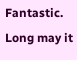Fantastic. Long may it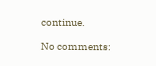continue.

No comments: